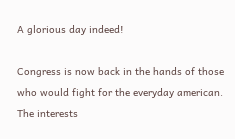A glorious day indeed!

Congress is now back in the hands of those who would fight for the everyday american. The interests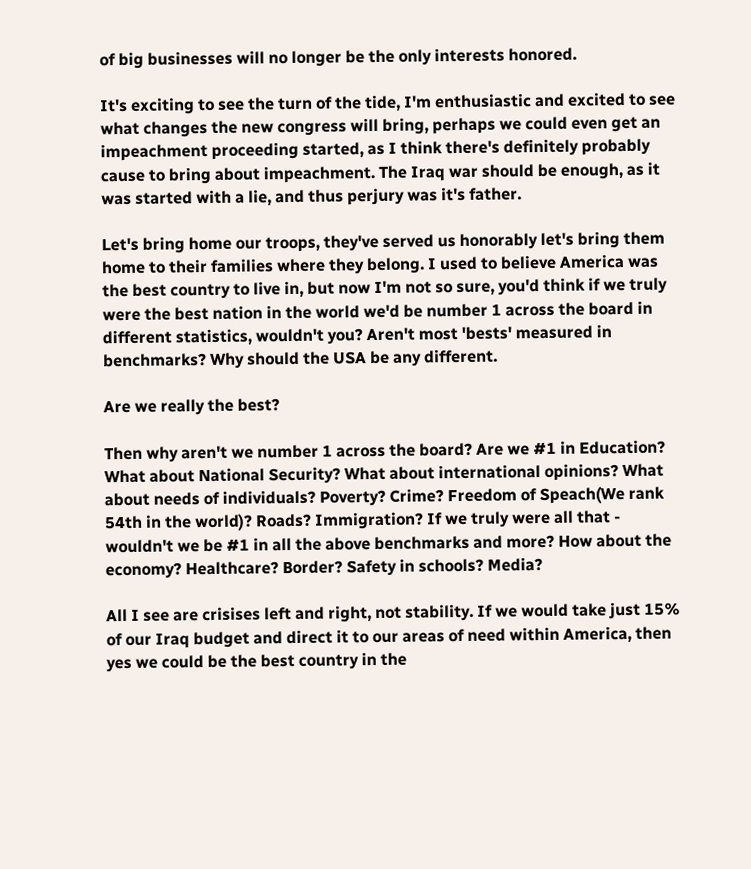of big businesses will no longer be the only interests honored.

It's exciting to see the turn of the tide, I'm enthusiastic and excited to see what changes the new congress will bring, perhaps we could even get an impeachment proceeding started, as I think there's definitely probably cause to bring about impeachment. The Iraq war should be enough, as it was started with a lie, and thus perjury was it's father.

Let's bring home our troops, they've served us honorably let's bring them home to their families where they belong. I used to believe America was the best country to live in, but now I'm not so sure, you'd think if we truly were the best nation in the world we'd be number 1 across the board in different statistics, wouldn't you? Aren't most 'bests' measured in benchmarks? Why should the USA be any different.

Are we really the best?

Then why aren't we number 1 across the board? Are we #1 in Education? What about National Security? What about international opinions? What about needs of individuals? Poverty? Crime? Freedom of Speach(We rank 54th in the world)? Roads? Immigration? If we truly were all that - wouldn't we be #1 in all the above benchmarks and more? How about the economy? Healthcare? Border? Safety in schools? Media?

All I see are crisises left and right, not stability. If we would take just 15% of our Iraq budget and direct it to our areas of need within America, then yes we could be the best country in the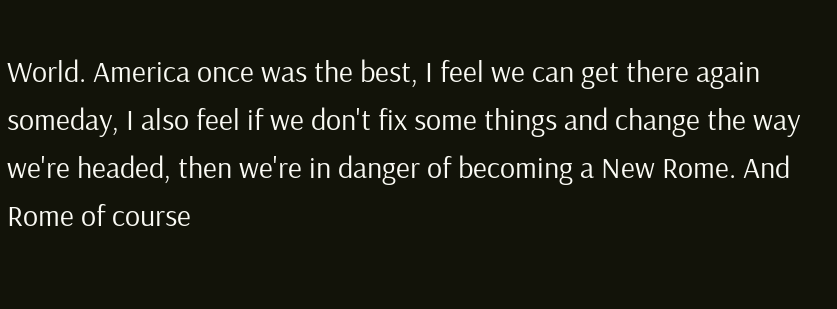World. America once was the best, I feel we can get there again someday, I also feel if we don't fix some things and change the way we're headed, then we're in danger of becoming a New Rome. And Rome of course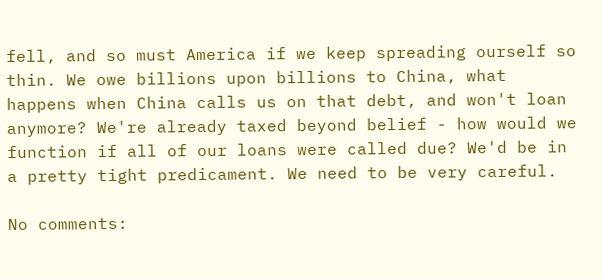fell, and so must America if we keep spreading ourself so thin. We owe billions upon billions to China, what happens when China calls us on that debt, and won't loan anymore? We're already taxed beyond belief - how would we function if all of our loans were called due? We'd be in a pretty tight predicament. We need to be very careful.

No comments: